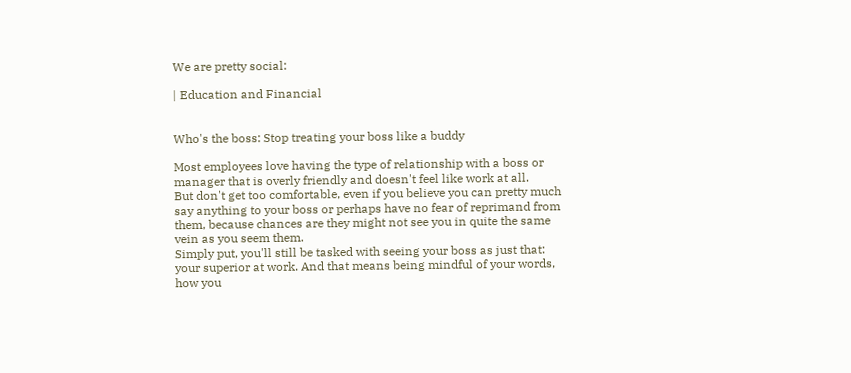We are pretty social:

| Education and Financial


Who's the boss: Stop treating your boss like a buddy

Most employees love having the type of relationship with a boss or manager that is overly friendly and doesn't feel like work at all.
But don't get too comfortable, even if you believe you can pretty much say anything to your boss or perhaps have no fear of reprimand from them, because chances are they might not see you in quite the same vein as you seem them.
Simply put, you'll still be tasked with seeing your boss as just that: your superior at work. And that means being mindful of your words, how you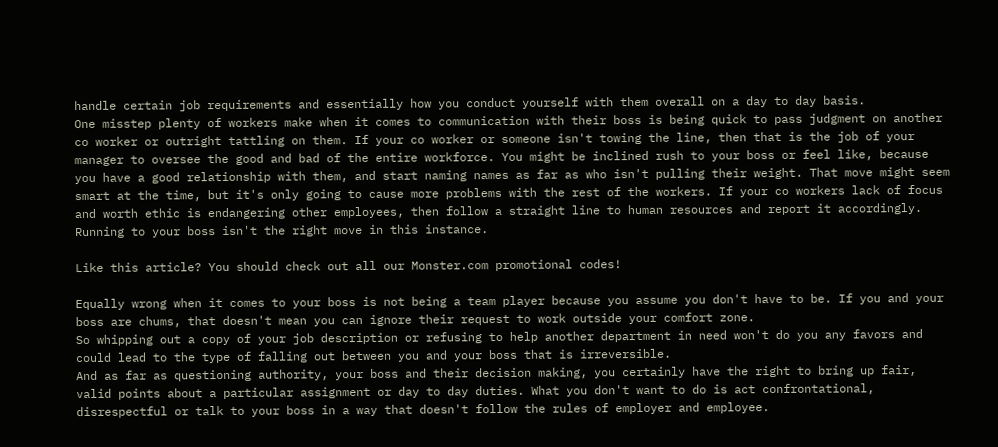handle certain job requirements and essentially how you conduct yourself with them overall on a day to day basis.
One misstep plenty of workers make when it comes to communication with their boss is being quick to pass judgment on another co worker or outright tattling on them. If your co worker or someone isn't towing the line, then that is the job of your manager to oversee the good and bad of the entire workforce. You might be inclined rush to your boss or feel like, because you have a good relationship with them, and start naming names as far as who isn't pulling their weight. That move might seem smart at the time, but it's only going to cause more problems with the rest of the workers. If your co workers lack of focus and worth ethic is endangering other employees, then follow a straight line to human resources and report it accordingly.
Running to your boss isn't the right move in this instance.

Like this article? You should check out all our Monster.com promotional codes!

Equally wrong when it comes to your boss is not being a team player because you assume you don't have to be. If you and your boss are chums, that doesn't mean you can ignore their request to work outside your comfort zone.
So whipping out a copy of your job description or refusing to help another department in need won't do you any favors and could lead to the type of falling out between you and your boss that is irreversible.
And as far as questioning authority, your boss and their decision making, you certainly have the right to bring up fair, valid points about a particular assignment or day to day duties. What you don't want to do is act confrontational, disrespectful or talk to your boss in a way that doesn't follow the rules of employer and employee.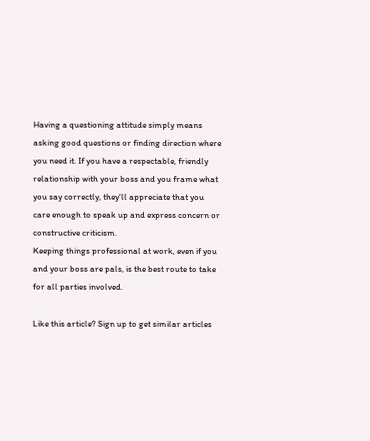Having a questioning attitude simply means asking good questions or finding direction where you need it. If you have a respectable, friendly relationship with your boss and you frame what you say correctly, they'll appreciate that you care enough to speak up and express concern or constructive criticism.
Keeping things professional at work, even if you and your boss are pals, is the best route to take for all parties involved.

Like this article? Sign up to get similar articles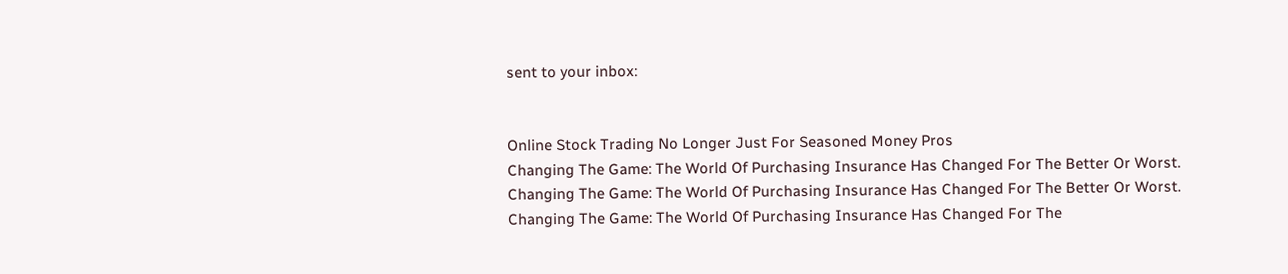sent to your inbox:


Online Stock Trading No Longer Just For Seasoned Money Pros
Changing The Game: The World Of Purchasing Insurance Has Changed For The Better Or Worst.
Changing The Game: The World Of Purchasing Insurance Has Changed For The Better Or Worst.
Changing The Game: The World Of Purchasing Insurance Has Changed For The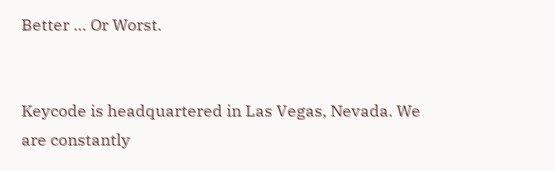Better … Or Worst.


Keycode is headquartered in Las Vegas, Nevada. We are constantly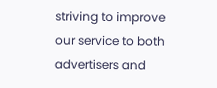striving to improve our service to both advertisers and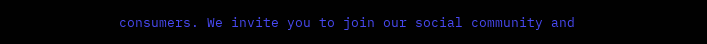consumers. We invite you to join our social community and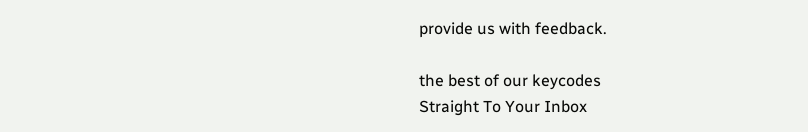provide us with feedback.

the best of our keycodes
Straight To Your Inbox